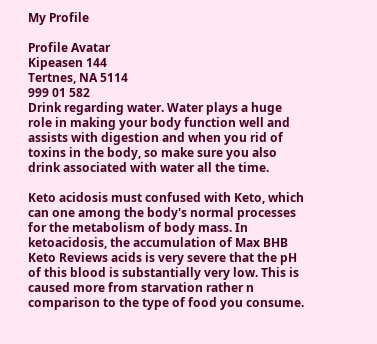My Profile

Profile Avatar
Kipeasen 144
Tertnes, NA 5114
999 01 582
Drink regarding water. Water plays a huge role in making your body function well and assists with digestion and when you rid of toxins in the body, so make sure you also drink associated with water all the time.

Keto acidosis must confused with Keto, which can one among the body's normal processes for the metabolism of body mass. In ketoacidosis, the accumulation of Max BHB Keto Reviews acids is very severe that the pH of this blood is substantially very low. This is caused more from starvation rather n comparison to the type of food you consume.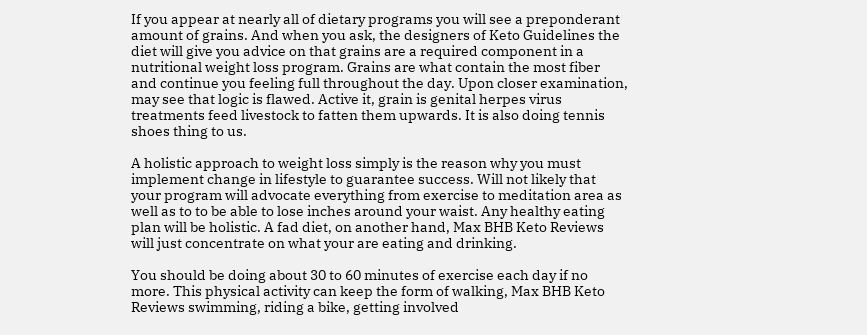If you appear at nearly all of dietary programs you will see a preponderant amount of grains. And when you ask, the designers of Keto Guidelines the diet will give you advice on that grains are a required component in a nutritional weight loss program. Grains are what contain the most fiber and continue you feeling full throughout the day. Upon closer examination, may see that logic is flawed. Active it, grain is genital herpes virus treatments feed livestock to fatten them upwards. It is also doing tennis shoes thing to us.

A holistic approach to weight loss simply is the reason why you must implement change in lifestyle to guarantee success. Will not likely that your program will advocate everything from exercise to meditation area as well as to to be able to lose inches around your waist. Any healthy eating plan will be holistic. A fad diet, on another hand, Max BHB Keto Reviews will just concentrate on what your are eating and drinking.

You should be doing about 30 to 60 minutes of exercise each day if no more. This physical activity can keep the form of walking, Max BHB Keto Reviews swimming, riding a bike, getting involved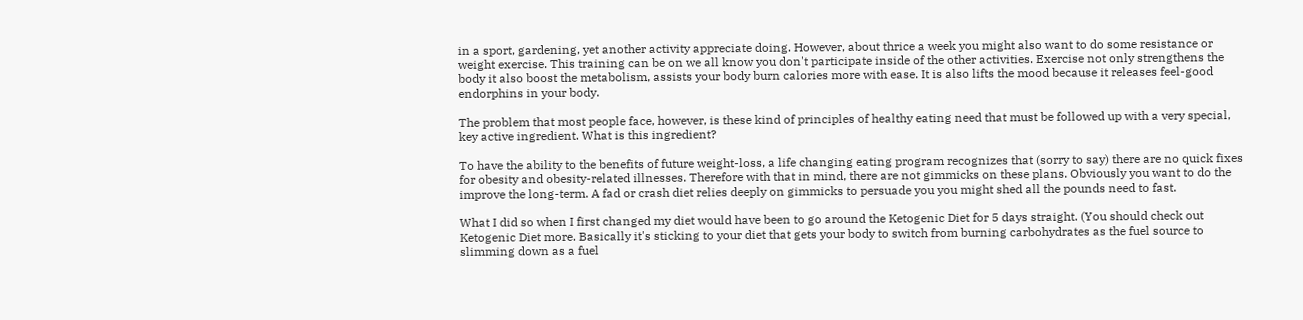in a sport, gardening, yet another activity appreciate doing. However, about thrice a week you might also want to do some resistance or weight exercise. This training can be on we all know you don't participate inside of the other activities. Exercise not only strengthens the body it also boost the metabolism, assists your body burn calories more with ease. It is also lifts the mood because it releases feel-good endorphins in your body.

The problem that most people face, however, is these kind of principles of healthy eating need that must be followed up with a very special, key active ingredient. What is this ingredient?

To have the ability to the benefits of future weight-loss, a life changing eating program recognizes that (sorry to say) there are no quick fixes for obesity and obesity-related illnesses. Therefore with that in mind, there are not gimmicks on these plans. Obviously you want to do the improve the long-term. A fad or crash diet relies deeply on gimmicks to persuade you you might shed all the pounds need to fast.

What I did so when I first changed my diet would have been to go around the Ketogenic Diet for 5 days straight. (You should check out Ketogenic Diet more. Basically it's sticking to your diet that gets your body to switch from burning carbohydrates as the fuel source to slimming down as a fuel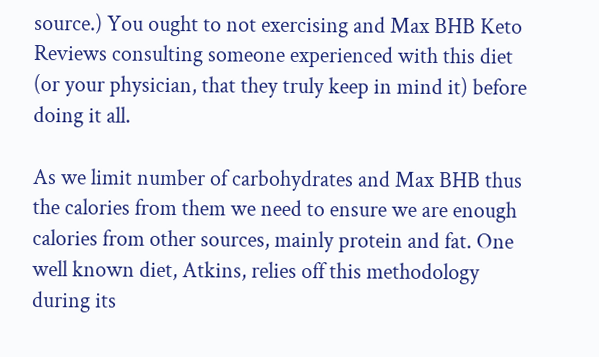source.) You ought to not exercising and Max BHB Keto Reviews consulting someone experienced with this diet (or your physician, that they truly keep in mind it) before doing it all.

As we limit number of carbohydrates and Max BHB thus the calories from them we need to ensure we are enough calories from other sources, mainly protein and fat. One well known diet, Atkins, relies off this methodology during its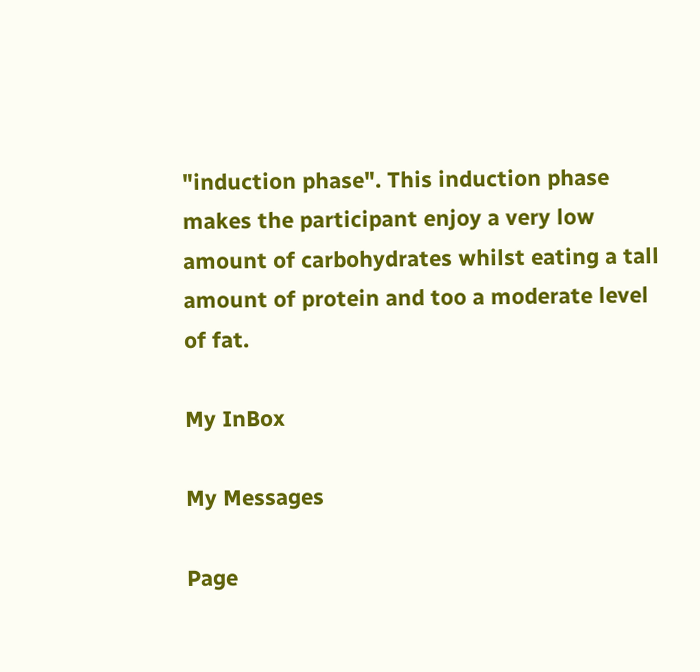"induction phase". This induction phase makes the participant enjoy a very low amount of carbohydrates whilst eating a tall amount of protein and too a moderate level of fat.

My InBox

My Messages

Page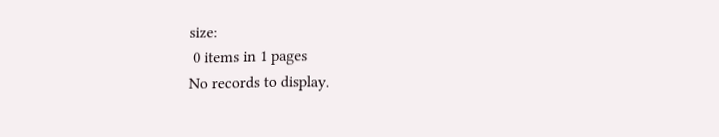size:
 0 items in 1 pages
No records to display.